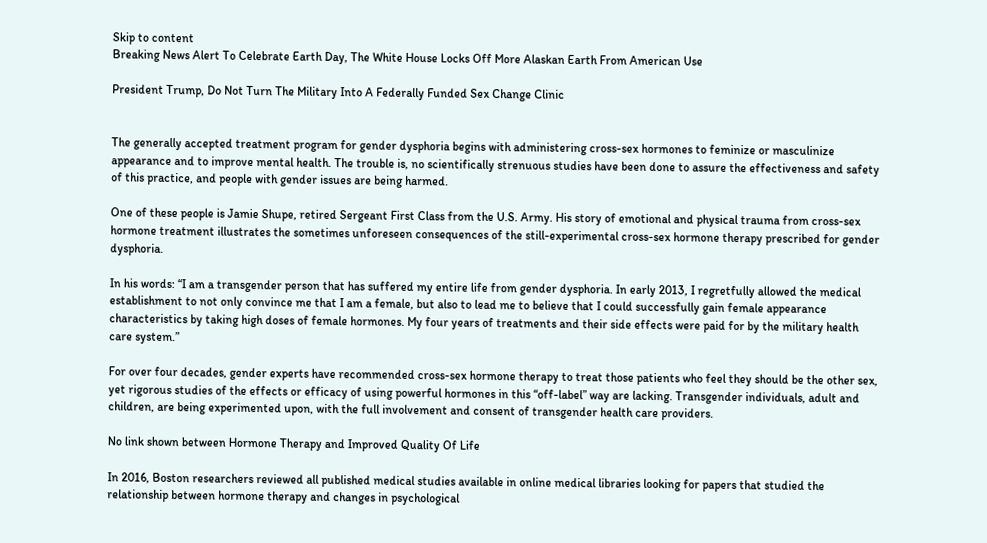Skip to content
Breaking News Alert To Celebrate Earth Day, The White House Locks Off More Alaskan Earth From American Use

President Trump, Do Not Turn The Military Into A Federally Funded Sex Change Clinic


The generally accepted treatment program for gender dysphoria begins with administering cross-sex hormones to feminize or masculinize appearance and to improve mental health. The trouble is, no scientifically strenuous studies have been done to assure the effectiveness and safety of this practice, and people with gender issues are being harmed.

One of these people is Jamie Shupe, retired Sergeant First Class from the U.S. Army. His story of emotional and physical trauma from cross-sex hormone treatment illustrates the sometimes unforeseen consequences of the still-experimental cross-sex hormone therapy prescribed for gender dysphoria.

In his words: “I am a transgender person that has suffered my entire life from gender dysphoria. In early 2013, I regretfully allowed the medical establishment to not only convince me that I am a female, but also to lead me to believe that I could successfully gain female appearance characteristics by taking high doses of female hormones. My four years of treatments and their side effects were paid for by the military health care system.”

For over four decades, gender experts have recommended cross-sex hormone therapy to treat those patients who feel they should be the other sex, yet rigorous studies of the effects or efficacy of using powerful hormones in this “off-label” way are lacking. Transgender individuals, adult and children, are being experimented upon, with the full involvement and consent of transgender health care providers.

No link shown between Hormone Therapy and Improved Quality Of Life

In 2016, Boston researchers reviewed all published medical studies available in online medical libraries looking for papers that studied the relationship between hormone therapy and changes in psychological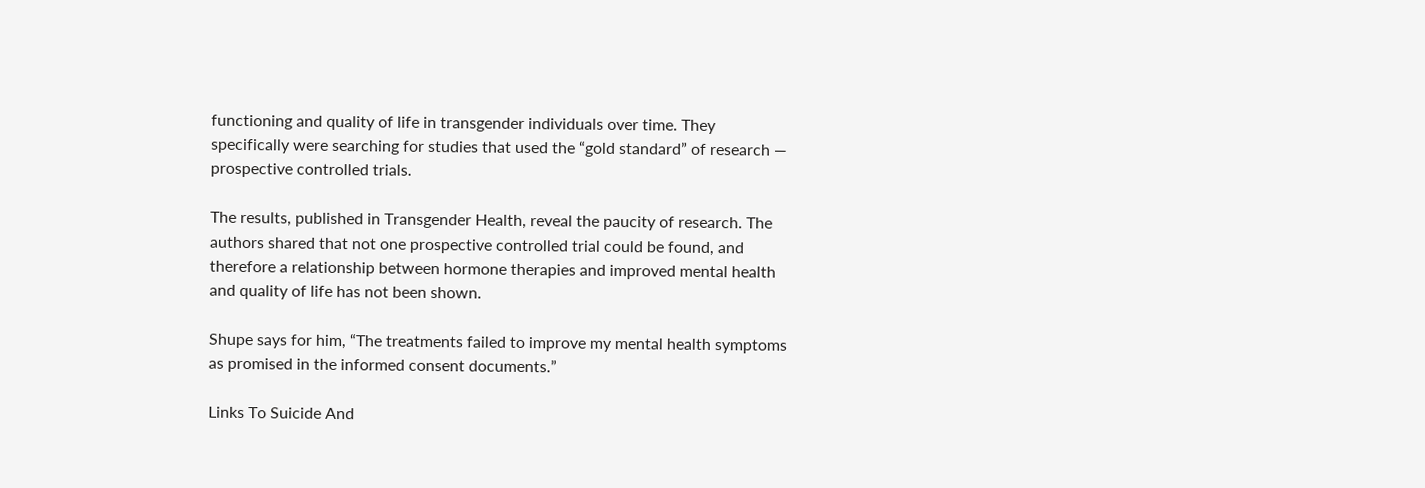functioning and quality of life in transgender individuals over time. They specifically were searching for studies that used the “gold standard” of research — prospective controlled trials.

The results, published in Transgender Health, reveal the paucity of research. The authors shared that not one prospective controlled trial could be found, and therefore a relationship between hormone therapies and improved mental health and quality of life has not been shown.

Shupe says for him, “The treatments failed to improve my mental health symptoms as promised in the informed consent documents.”

Links To Suicide And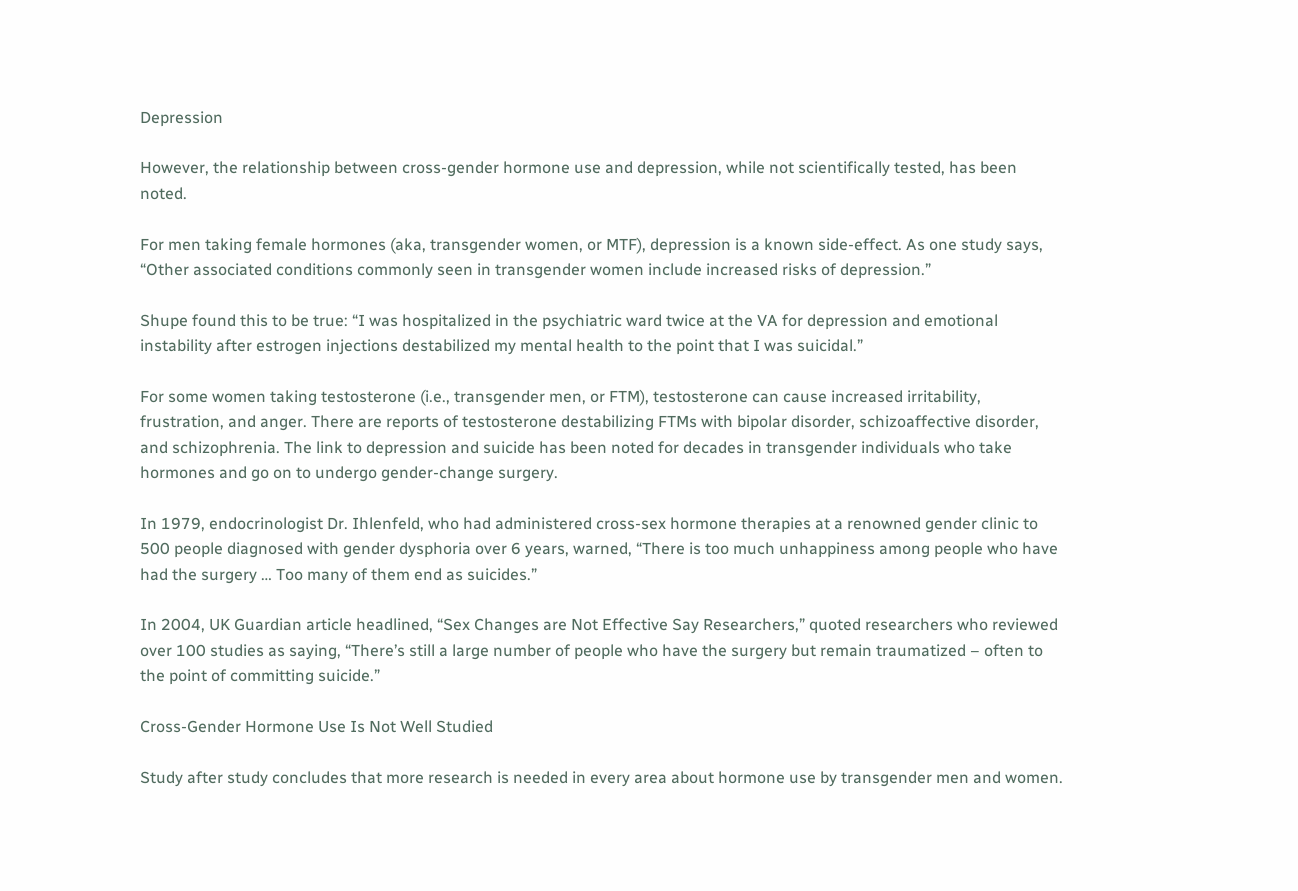Depression

However, the relationship between cross-gender hormone use and depression, while not scientifically tested, has been noted.

For men taking female hormones (aka, transgender women, or MTF), depression is a known side-effect. As one study says, “Other associated conditions commonly seen in transgender women include increased risks of depression.”

Shupe found this to be true: “I was hospitalized in the psychiatric ward twice at the VA for depression and emotional instability after estrogen injections destabilized my mental health to the point that I was suicidal.”

For some women taking testosterone (i.e., transgender men, or FTM), testosterone can cause increased irritability, frustration, and anger. There are reports of testosterone destabilizing FTMs with bipolar disorder, schizoaffective disorder, and schizophrenia. The link to depression and suicide has been noted for decades in transgender individuals who take hormones and go on to undergo gender-change surgery.

In 1979, endocrinologist Dr. Ihlenfeld, who had administered cross-sex hormone therapies at a renowned gender clinic to 500 people diagnosed with gender dysphoria over 6 years, warned, “There is too much unhappiness among people who have had the surgery … Too many of them end as suicides.”

In 2004, UK Guardian article headlined, “Sex Changes are Not Effective Say Researchers,” quoted researchers who reviewed over 100 studies as saying, “There’s still a large number of people who have the surgery but remain traumatized – often to the point of committing suicide.”

Cross-Gender Hormone Use Is Not Well Studied

Study after study concludes that more research is needed in every area about hormone use by transgender men and women.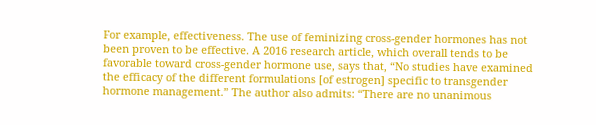For example, effectiveness. The use of feminizing cross-gender hormones has not been proven to be effective. A 2016 research article, which overall tends to be favorable toward cross-gender hormone use, says that, “No studies have examined the efficacy of the different formulations [of estrogen] specific to transgender hormone management.” The author also admits: “There are no unanimous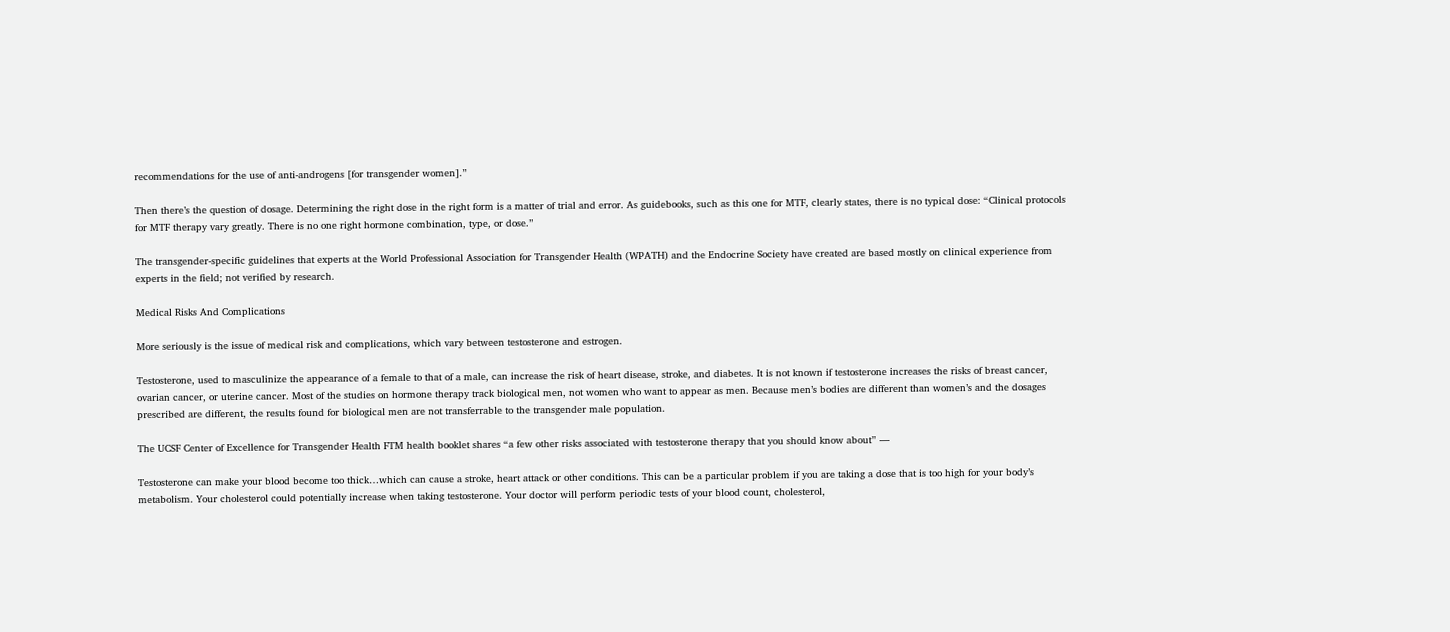recommendations for the use of anti-androgens [for transgender women].”

Then there’s the question of dosage. Determining the right dose in the right form is a matter of trial and error. As guidebooks, such as this one for MTF, clearly states, there is no typical dose: “Clinical protocols for MTF therapy vary greatly. There is no one right hormone combination, type, or dose.”

The transgender-specific guidelines that experts at the World Professional Association for Transgender Health (WPATH) and the Endocrine Society have created are based mostly on clinical experience from experts in the field; not verified by research.

Medical Risks And Complications

More seriously is the issue of medical risk and complications, which vary between testosterone and estrogen.

Testosterone, used to masculinize the appearance of a female to that of a male, can increase the risk of heart disease, stroke, and diabetes. It is not known if testosterone increases the risks of breast cancer, ovarian cancer, or uterine cancer. Most of the studies on hormone therapy track biological men, not women who want to appear as men. Because men’s bodies are different than women’s and the dosages prescribed are different, the results found for biological men are not transferrable to the transgender male population.

The UCSF Center of Excellence for Transgender Health FTM health booklet shares “a few other risks associated with testosterone therapy that you should know about” —

Testosterone can make your blood become too thick…which can cause a stroke, heart attack or other conditions. This can be a particular problem if you are taking a dose that is too high for your body’s metabolism. Your cholesterol could potentially increase when taking testosterone. Your doctor will perform periodic tests of your blood count, cholesterol,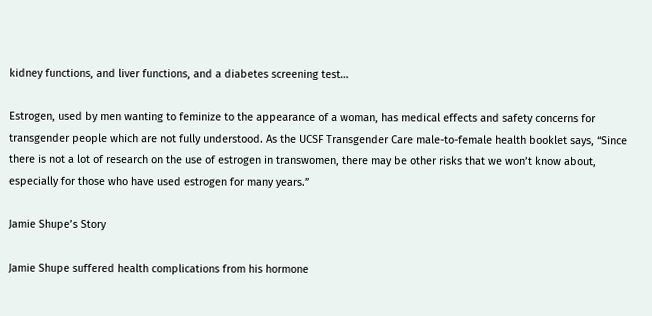kidney functions, and liver functions, and a diabetes screening test…

Estrogen, used by men wanting to feminize to the appearance of a woman, has medical effects and safety concerns for transgender people which are not fully understood. As the UCSF Transgender Care male-to-female health booklet says, “Since there is not a lot of research on the use of estrogen in transwomen, there may be other risks that we won’t know about, especially for those who have used estrogen for many years.”

Jamie Shupe’s Story

Jamie Shupe suffered health complications from his hormone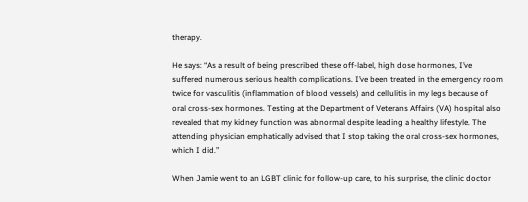therapy.

He says: “As a result of being prescribed these off-label, high dose hormones, I’ve suffered numerous serious health complications. I’ve been treated in the emergency room twice for vasculitis (inflammation of blood vessels) and cellulitis in my legs because of oral cross-sex hormones. Testing at the Department of Veterans Affairs (VA) hospital also revealed that my kidney function was abnormal despite leading a healthy lifestyle. The attending physician emphatically advised that I stop taking the oral cross-sex hormones, which I did.”

When Jamie went to an LGBT clinic for follow-up care, to his surprise, the clinic doctor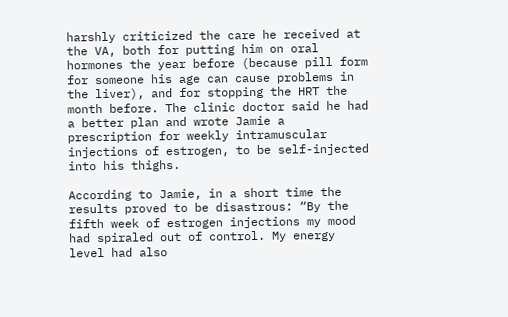harshly criticized the care he received at the VA, both for putting him on oral hormones the year before (because pill form for someone his age can cause problems in the liver), and for stopping the HRT the month before. The clinic doctor said he had a better plan and wrote Jamie a prescription for weekly intramuscular injections of estrogen, to be self-injected into his thighs.

According to Jamie, in a short time the results proved to be disastrous: “By the fifth week of estrogen injections my mood had spiraled out of control. My energy level had also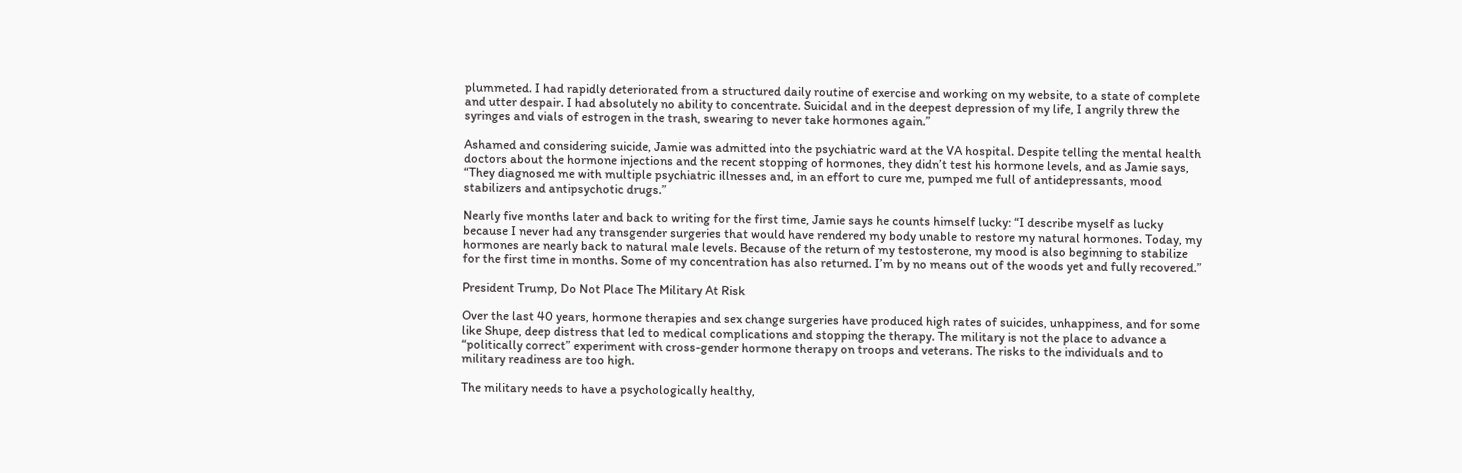plummeted. I had rapidly deteriorated from a structured daily routine of exercise and working on my website, to a state of complete and utter despair. I had absolutely no ability to concentrate. Suicidal and in the deepest depression of my life, I angrily threw the syringes and vials of estrogen in the trash, swearing to never take hormones again.”

Ashamed and considering suicide, Jamie was admitted into the psychiatric ward at the VA hospital. Despite telling the mental health doctors about the hormone injections and the recent stopping of hormones, they didn’t test his hormone levels, and as Jamie says, “They diagnosed me with multiple psychiatric illnesses and, in an effort to cure me, pumped me full of antidepressants, mood stabilizers and antipsychotic drugs.”

Nearly five months later and back to writing for the first time, Jamie says he counts himself lucky: “I describe myself as lucky because I never had any transgender surgeries that would have rendered my body unable to restore my natural hormones. Today, my hormones are nearly back to natural male levels. Because of the return of my testosterone, my mood is also beginning to stabilize for the first time in months. Some of my concentration has also returned. I’m by no means out of the woods yet and fully recovered.”

President Trump, Do Not Place The Military At Risk

Over the last 40 years, hormone therapies and sex change surgeries have produced high rates of suicides, unhappiness, and for some like Shupe, deep distress that led to medical complications and stopping the therapy. The military is not the place to advance a “politically correct” experiment with cross-gender hormone therapy on troops and veterans. The risks to the individuals and to military readiness are too high.

The military needs to have a psychologically healthy,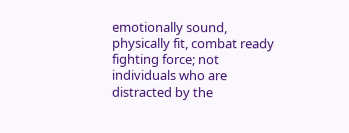emotionally sound, physically fit, combat ready fighting force; not individuals who are distracted by the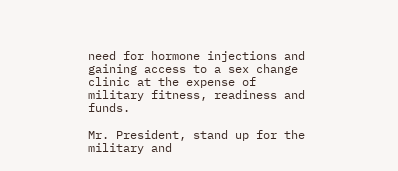need for hormone injections and gaining access to a sex change clinic at the expense of military fitness, readiness and funds.

Mr. President, stand up for the military and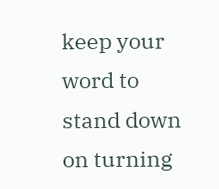keep your word to stand down on turning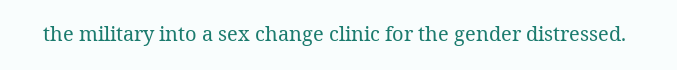the military into a sex change clinic for the gender distressed.